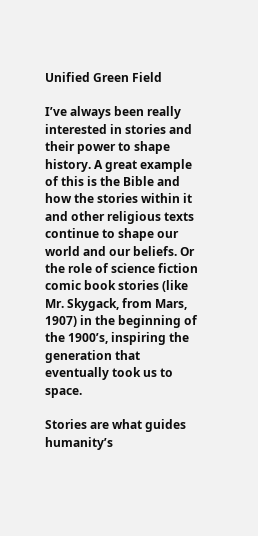Unified Green Field

I’ve always been really interested in stories and their power to shape history. A great example of this is the Bible and how the stories within it and other religious texts continue to shape our world and our beliefs. Or the role of science fiction comic book stories (like Mr. Skygack, from Mars, 1907) in the beginning of the 1900’s, inspiring the generation that eventually took us to space.

Stories are what guides humanity’s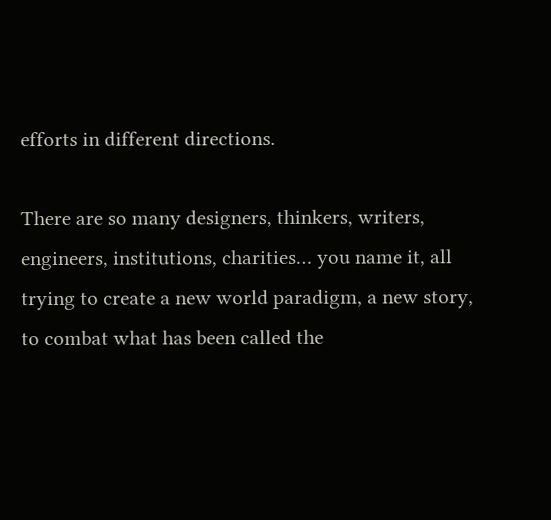efforts in different directions.

There are so many designers, thinkers, writers, engineers, institutions, charities… you name it, all trying to create a new world paradigm, a new story, to combat what has been called the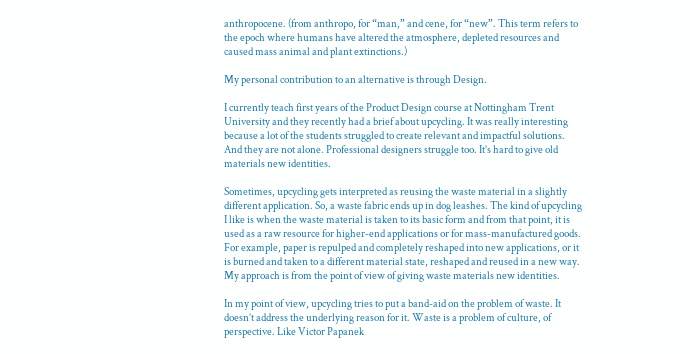anthropocene. (from anthropo, for “man,” and cene, for “new”. This term refers to the epoch where humans have altered the atmosphere, depleted resources and caused mass animal and plant extinctions.)

My personal contribution to an alternative is through Design.

I currently teach first years of the Product Design course at Nottingham Trent University and they recently had a brief about upcycling. It was really interesting because a lot of the students struggled to create relevant and impactful solutions. And they are not alone. Professional designers struggle too. It’s hard to give old materials new identities.

Sometimes, upcycling gets interpreted as reusing the waste material in a slightly different application. So, a waste fabric ends up in dog leashes. The kind of upcycling I like is when the waste material is taken to its basic form and from that point, it is used as a raw resource for higher-end applications or for mass-manufactured goods. For example, paper is repulped and completely reshaped into new applications, or it is burned and taken to a different material state, reshaped and reused in a new way. My approach is from the point of view of giving waste materials new identities.

In my point of view, upcycling tries to put a band-aid on the problem of waste. It doesn’t address the underlying reason for it. Waste is a problem of culture, of perspective. Like Victor Papanek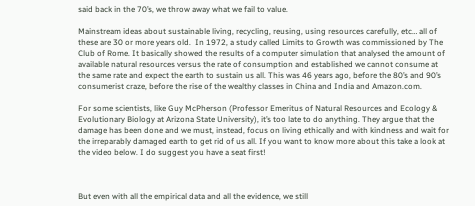said back in the 70’s, we throw away what we fail to value.

Mainstream ideas about sustainable living, recycling, reusing, using resources carefully, etc… all of these are 30 or more years old.  In 1972, a study called Limits to Growth was commissioned by The Club of Rome. It basically showed the results of a computer simulation that analysed the amount of available natural resources versus the rate of consumption and established we cannot consume at the same rate and expect the earth to sustain us all. This was 46 years ago, before the 80’s and 90’s consumerist craze, before the rise of the wealthy classes in China and India and Amazon.com.

For some scientists, like Guy McPherson (Professor Emeritus of Natural Resources and Ecology & Evolutionary Biology at Arizona State University), it’s too late to do anything. They argue that the damage has been done and we must, instead, focus on living ethically and with kindness and wait for the irreparably damaged earth to get rid of us all. If you want to know more about this take a look at the video below. I do suggest you have a seat first!



But even with all the empirical data and all the evidence, we still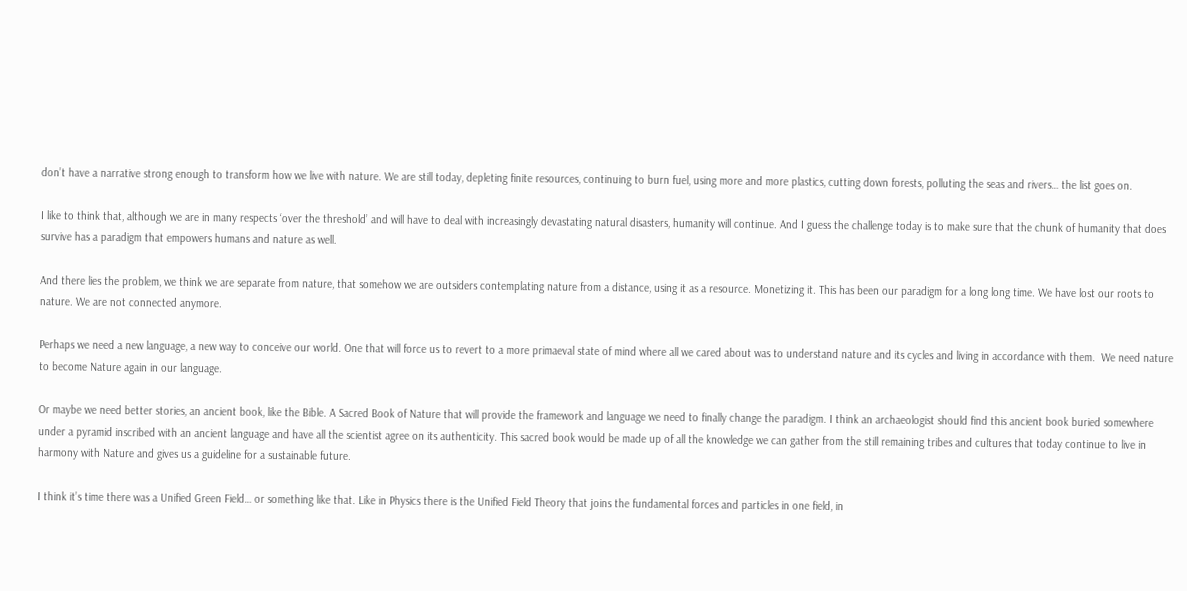don’t have a narrative strong enough to transform how we live with nature. We are still today, depleting finite resources, continuing to burn fuel, using more and more plastics, cutting down forests, polluting the seas and rivers… the list goes on.

I like to think that, although we are in many respects ‘over the threshold’ and will have to deal with increasingly devastating natural disasters, humanity will continue. And I guess the challenge today is to make sure that the chunk of humanity that does survive has a paradigm that empowers humans and nature as well.

And there lies the problem, we think we are separate from nature, that somehow we are outsiders contemplating nature from a distance, using it as a resource. Monetizing it. This has been our paradigm for a long long time. We have lost our roots to nature. We are not connected anymore.

Perhaps we need a new language, a new way to conceive our world. One that will force us to revert to a more primaeval state of mind where all we cared about was to understand nature and its cycles and living in accordance with them.  We need nature to become Nature again in our language.

Or maybe we need better stories, an ancient book, like the Bible. A Sacred Book of Nature that will provide the framework and language we need to finally change the paradigm. I think an archaeologist should find this ancient book buried somewhere under a pyramid inscribed with an ancient language and have all the scientist agree on its authenticity. This sacred book would be made up of all the knowledge we can gather from the still remaining tribes and cultures that today continue to live in harmony with Nature and gives us a guideline for a sustainable future.

I think it’s time there was a Unified Green Field… or something like that. Like in Physics there is the Unified Field Theory that joins the fundamental forces and particles in one field, in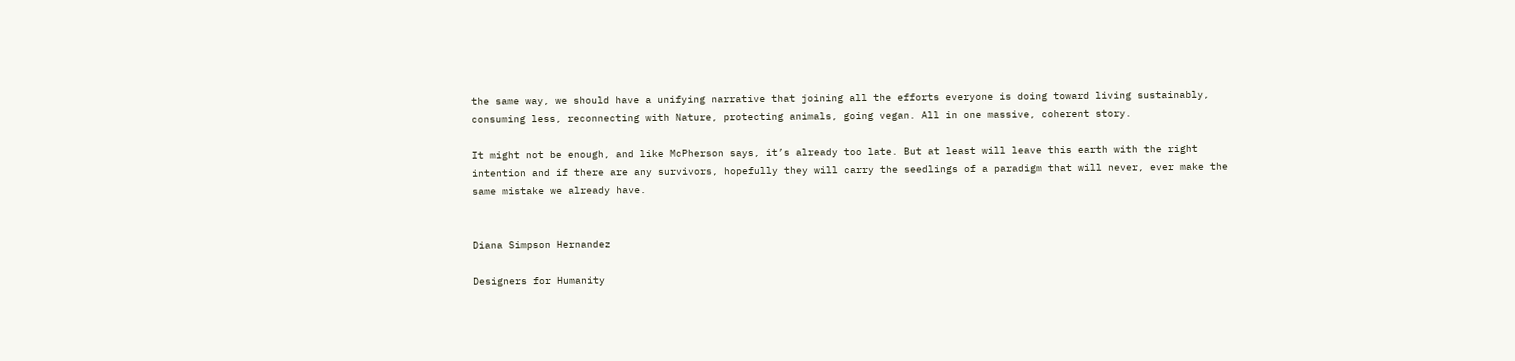the same way, we should have a unifying narrative that joining all the efforts everyone is doing toward living sustainably, consuming less, reconnecting with Nature, protecting animals, going vegan. All in one massive, coherent story.

It might not be enough, and like McPherson says, it’s already too late. But at least will leave this earth with the right intention and if there are any survivors, hopefully they will carry the seedlings of a paradigm that will never, ever make the same mistake we already have.


Diana Simpson Hernandez

Designers for Humanity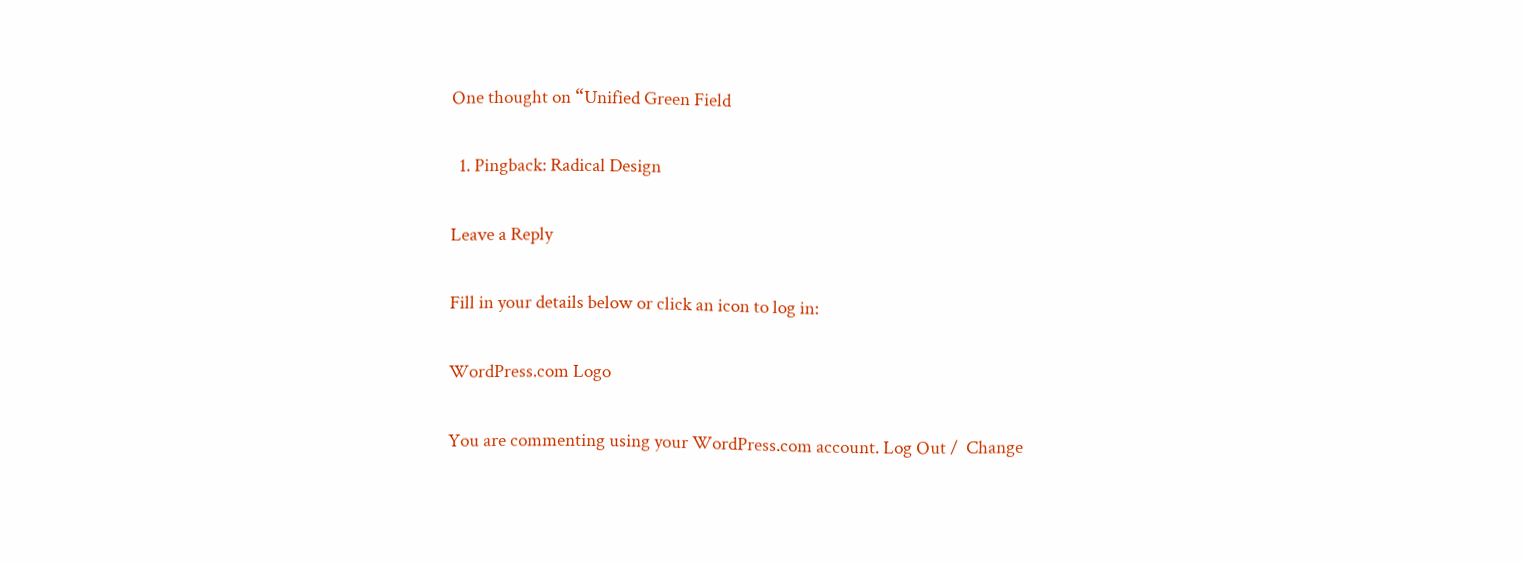One thought on “Unified Green Field

  1. Pingback: Radical Design

Leave a Reply

Fill in your details below or click an icon to log in:

WordPress.com Logo

You are commenting using your WordPress.com account. Log Out /  Change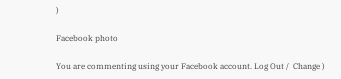)

Facebook photo

You are commenting using your Facebook account. Log Out /  Change )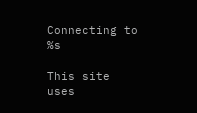Connecting to %s

This site uses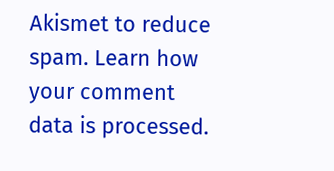Akismet to reduce spam. Learn how your comment data is processed.